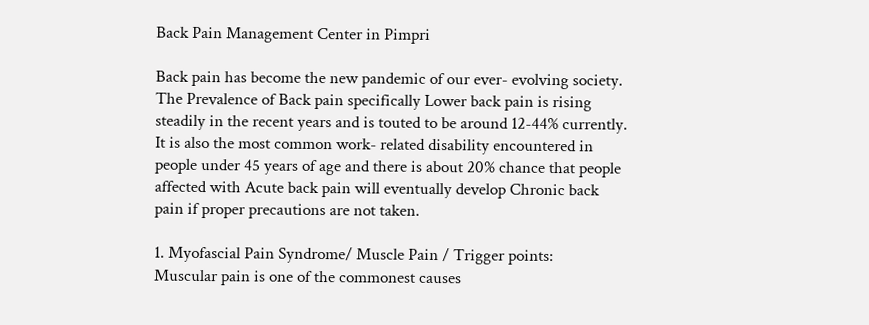Back Pain Management Center in Pimpri

Back pain has become the new pandemic of our ever- evolving society. The Prevalence of Back pain specifically Lower back pain is rising steadily in the recent years and is touted to be around 12-44% currently. It is also the most common work- related disability encountered in people under 45 years of age and there is about 20% chance that people affected with Acute back pain will eventually develop Chronic back pain if proper precautions are not taken.

1. Myofascial Pain Syndrome/ Muscle Pain / Trigger points:
Muscular pain is one of the commonest causes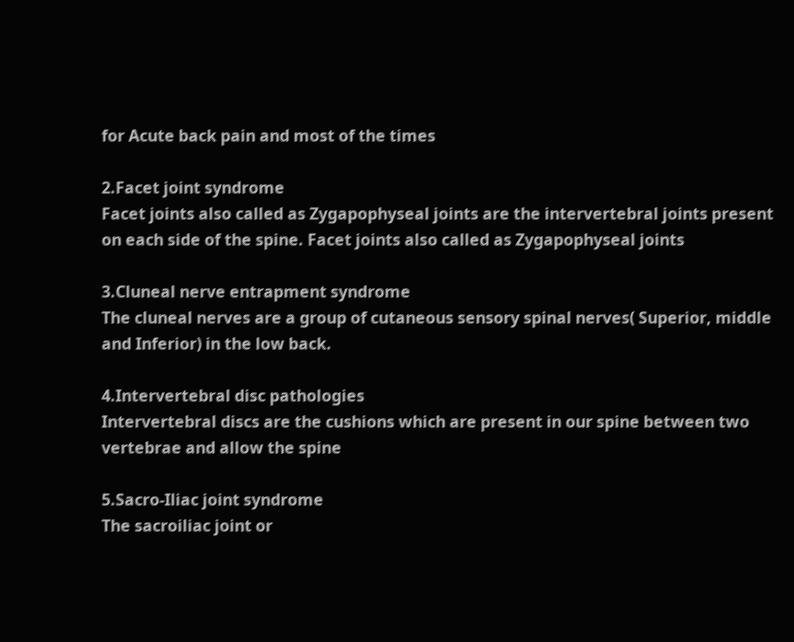for Acute back pain and most of the times

2.Facet joint syndrome
Facet joints also called as Zygapophyseal joints are the intervertebral joints present on each side of the spine. Facet joints also called as Zygapophyseal joints

3.Cluneal nerve entrapment syndrome
The cluneal nerves are a group of cutaneous sensory spinal nerves( Superior, middle and Inferior) in the low back.

4.Intervertebral disc pathologies
Intervertebral discs are the cushions which are present in our spine between two vertebrae and allow the spine

5.Sacro-Iliac joint syndrome
The sacroiliac joint or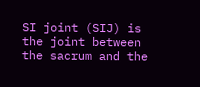SI joint (SIJ) is the joint between the sacrum and the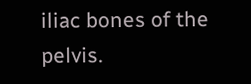iliac bones of the pelvis.